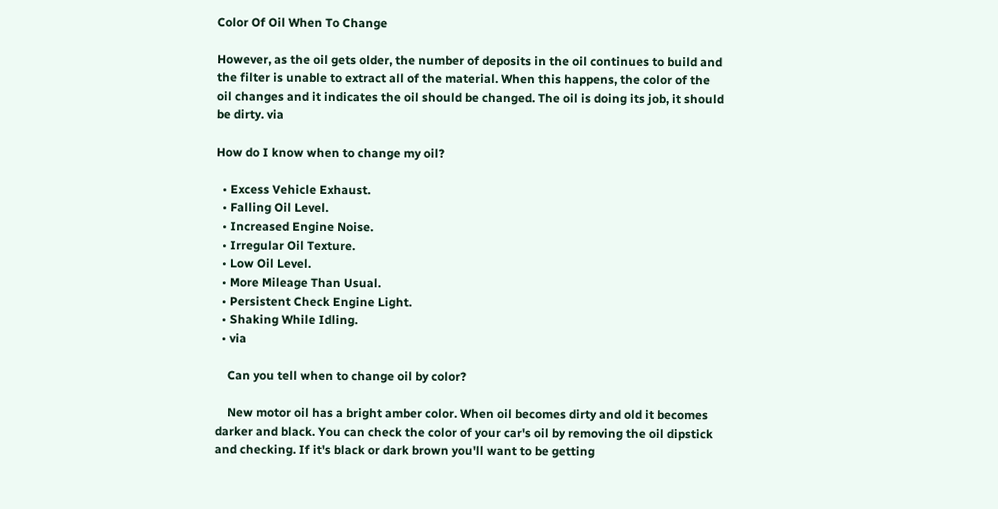Color Of Oil When To Change

However, as the oil gets older, the number of deposits in the oil continues to build and the filter is unable to extract all of the material. When this happens, the color of the oil changes and it indicates the oil should be changed. The oil is doing its job, it should be dirty. via

How do I know when to change my oil?

  • Excess Vehicle Exhaust.
  • Falling Oil Level.
  • Increased Engine Noise.
  • Irregular Oil Texture.
  • Low Oil Level.
  • More Mileage Than Usual.
  • Persistent Check Engine Light.
  • Shaking While Idling.
  • via

    Can you tell when to change oil by color?

    New motor oil has a bright amber color. When oil becomes dirty and old it becomes darker and black. You can check the color of your car's oil by removing the oil dipstick and checking. If it's black or dark brown you'll want to be getting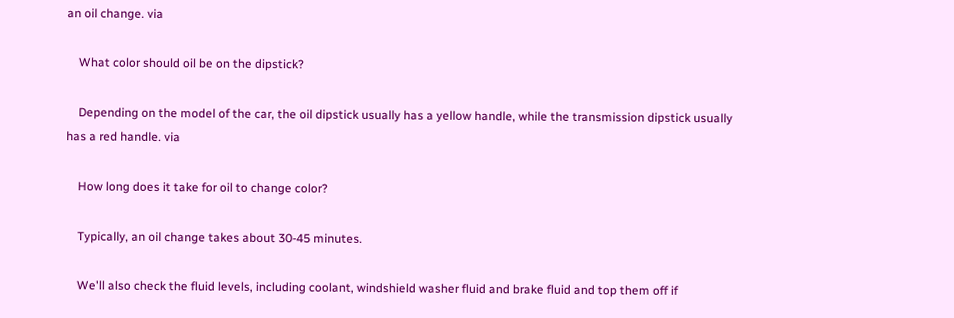an oil change. via

    What color should oil be on the dipstick?

    Depending on the model of the car, the oil dipstick usually has a yellow handle, while the transmission dipstick usually has a red handle. via

    How long does it take for oil to change color?

    Typically, an oil change takes about 30-45 minutes.

    We'll also check the fluid levels, including coolant, windshield washer fluid and brake fluid and top them off if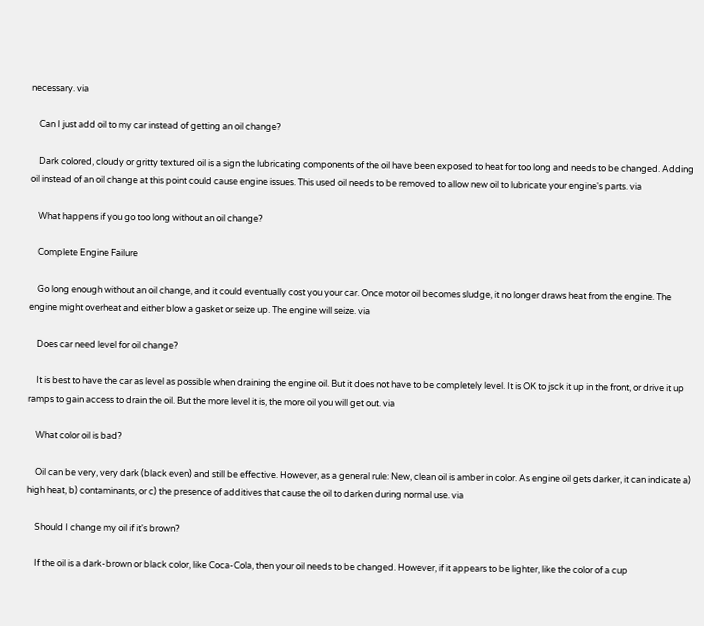necessary. via

    Can I just add oil to my car instead of getting an oil change?

    Dark colored, cloudy or gritty textured oil is a sign the lubricating components of the oil have been exposed to heat for too long and needs to be changed. Adding oil instead of an oil change at this point could cause engine issues. This used oil needs to be removed to allow new oil to lubricate your engine's parts. via

    What happens if you go too long without an oil change?

    Complete Engine Failure

    Go long enough without an oil change, and it could eventually cost you your car. Once motor oil becomes sludge, it no longer draws heat from the engine. The engine might overheat and either blow a gasket or seize up. The engine will seize. via

    Does car need level for oil change?

    It is best to have the car as level as possible when draining the engine oil. But it does not have to be completely level. It is OK to jsck it up in the front, or drive it up ramps to gain access to drain the oil. But the more level it is, the more oil you will get out. via

    What color oil is bad?

    Oil can be very, very dark (black even) and still be effective. However, as a general rule: New, clean oil is amber in color. As engine oil gets darker, it can indicate a) high heat, b) contaminants, or c) the presence of additives that cause the oil to darken during normal use. via

    Should I change my oil if it's brown?

    If the oil is a dark-brown or black color, like Coca-Cola, then your oil needs to be changed. However, if it appears to be lighter, like the color of a cup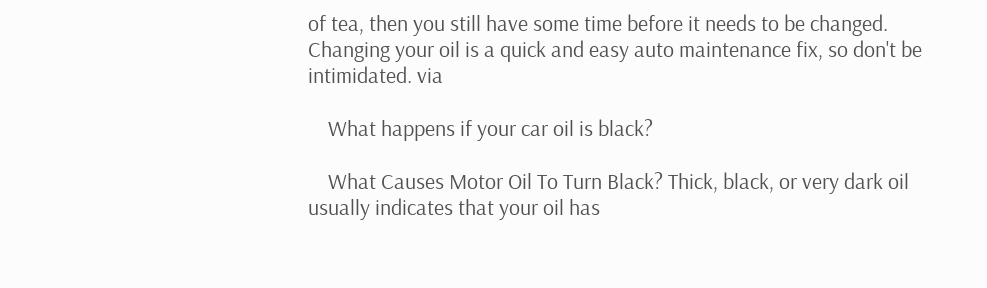of tea, then you still have some time before it needs to be changed. Changing your oil is a quick and easy auto maintenance fix, so don't be intimidated. via

    What happens if your car oil is black?

    What Causes Motor Oil To Turn Black? Thick, black, or very dark oil usually indicates that your oil has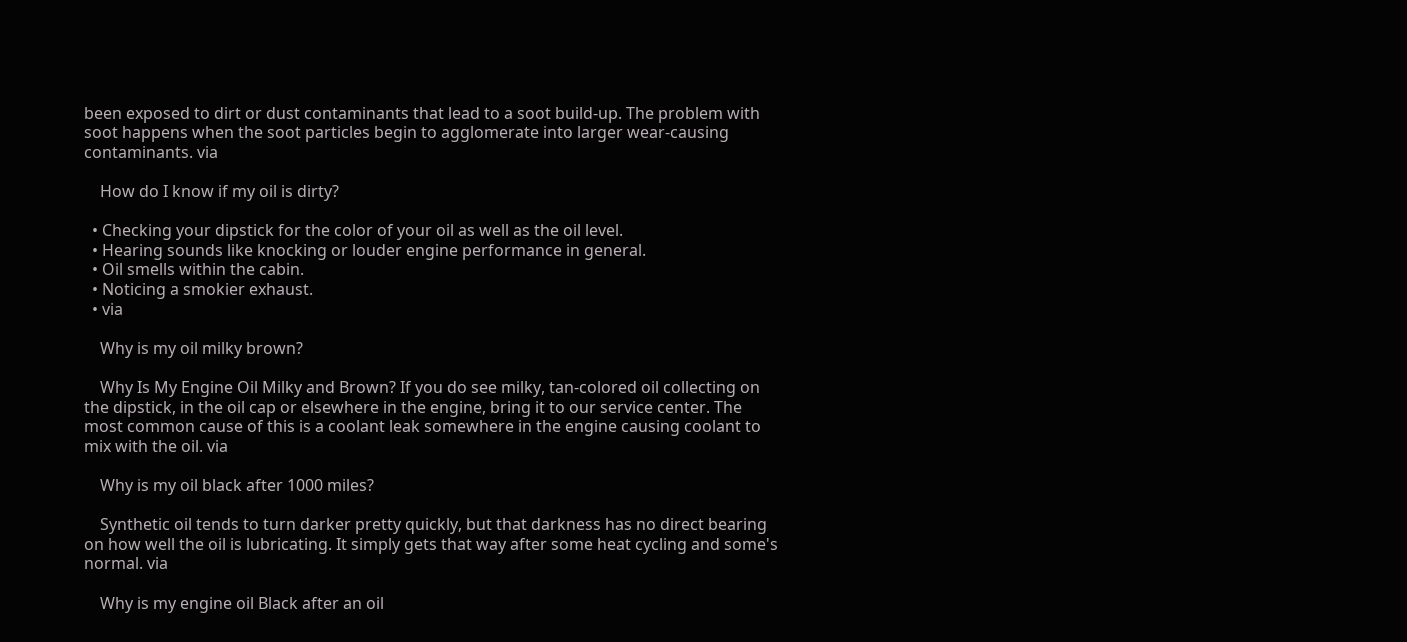been exposed to dirt or dust contaminants that lead to a soot build-up. The problem with soot happens when the soot particles begin to agglomerate into larger wear-causing contaminants. via

    How do I know if my oil is dirty?

  • Checking your dipstick for the color of your oil as well as the oil level.
  • Hearing sounds like knocking or louder engine performance in general.
  • Oil smells within the cabin.
  • Noticing a smokier exhaust.
  • via

    Why is my oil milky brown?

    Why Is My Engine Oil Milky and Brown? If you do see milky, tan-colored oil collecting on the dipstick, in the oil cap or elsewhere in the engine, bring it to our service center. The most common cause of this is a coolant leak somewhere in the engine causing coolant to mix with the oil. via

    Why is my oil black after 1000 miles?

    Synthetic oil tends to turn darker pretty quickly, but that darkness has no direct bearing on how well the oil is lubricating. It simply gets that way after some heat cycling and some's normal. via

    Why is my engine oil Black after an oil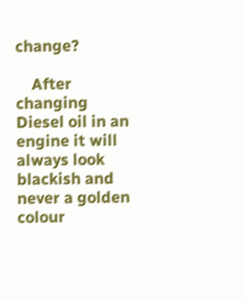change?

    After changing Diesel oil in an engine it will always look blackish and never a golden colour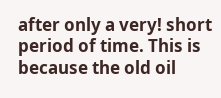after only a very! short period of time. This is because the old oil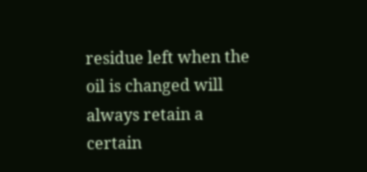residue left when the oil is changed will always retain a certain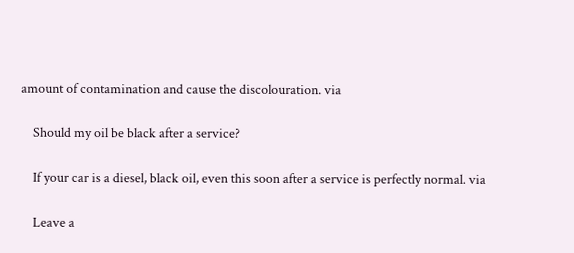amount of contamination and cause the discolouration. via

    Should my oil be black after a service?

    If your car is a diesel, black oil, even this soon after a service is perfectly normal. via

    Leave a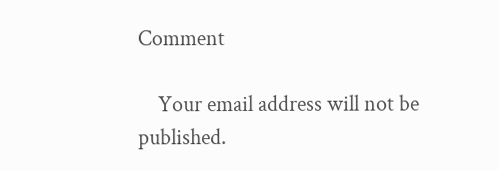Comment

    Your email address will not be published.